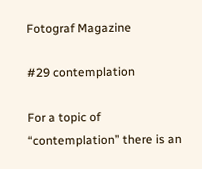Fotograf Magazine

#29 contemplation

For a topic of “contemplation” there is an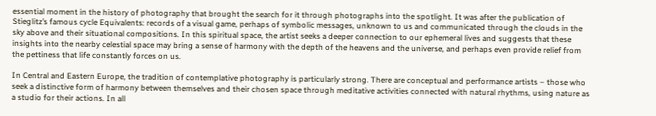essential moment in the history of photography that brought the search for it through photographs into the spotlight. It was after the publication of Stieglitz’s famous cycle Equivalents: records of a visual game, perhaps of symbolic messages, unknown to us and communicated through the clouds in the sky above and their situational compositions. In this spiritual space, the artist seeks a deeper connection to our ephemeral lives and suggests that these insights into the nearby celestial space may bring a sense of harmony with the depth of the heavens and the universe, and perhaps even provide relief from the pettiness that life constantly forces on us.

In Central and Eastern Europe, the tradition of contemplative photography is particularly strong. There are conceptual and performance artists – those who seek a distinctive form of harmony between themselves and their chosen space through meditative activities connected with natural rhythms, using nature as a studio for their actions. In all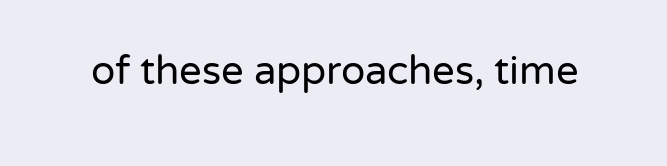of these approaches, time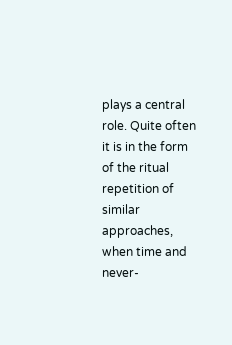plays a central role. Quite often it is in the form of the ritual repetition of similar approaches, when time and never-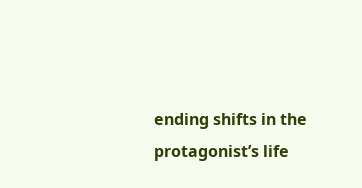ending shifts in the protagonist’s life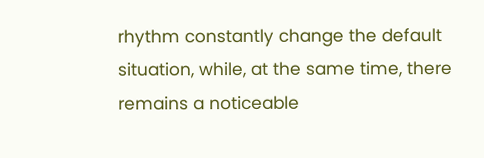rhythm constantly change the default situation, while, at the same time, there remains a noticeable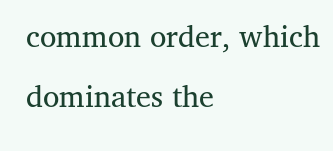common order, which dominates the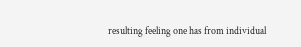resulting feeling one has from individual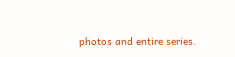photos and entire series.